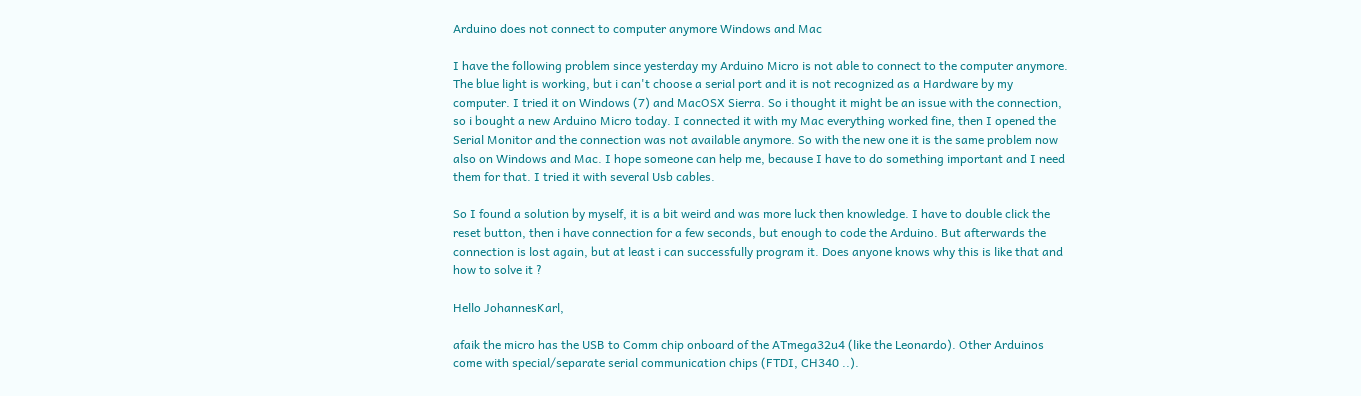Arduino does not connect to computer anymore Windows and Mac

I have the following problem since yesterday my Arduino Micro is not able to connect to the computer anymore. The blue light is working, but i can't choose a serial port and it is not recognized as a Hardware by my computer. I tried it on Windows (7) and MacOSX Sierra. So i thought it might be an issue with the connection, so i bought a new Arduino Micro today. I connected it with my Mac everything worked fine, then I opened the Serial Monitor and the connection was not available anymore. So with the new one it is the same problem now also on Windows and Mac. I hope someone can help me, because I have to do something important and I need them for that. I tried it with several Usb cables.

So I found a solution by myself, it is a bit weird and was more luck then knowledge. I have to double click the reset button, then i have connection for a few seconds, but enough to code the Arduino. But afterwards the connection is lost again, but at least i can successfully program it. Does anyone knows why this is like that and how to solve it ?

Hello JohannesKarl,

afaik the micro has the USB to Comm chip onboard of the ATmega32u4 (like the Leonardo). Other Arduinos come with special/separate serial communication chips (FTDI, CH340 ..).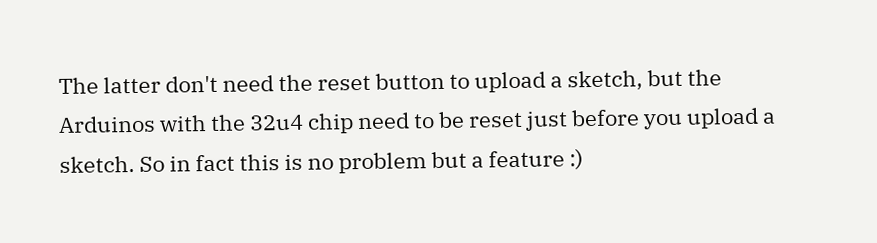The latter don't need the reset button to upload a sketch, but the Arduinos with the 32u4 chip need to be reset just before you upload a sketch. So in fact this is no problem but a feature :)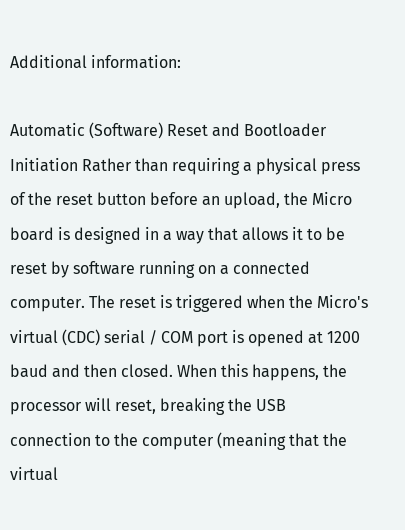Additional information:

Automatic (Software) Reset and Bootloader Initiation Rather than requiring a physical press of the reset button before an upload, the Micro board is designed in a way that allows it to be reset by software running on a connected computer. The reset is triggered when the Micro's virtual (CDC) serial / COM port is opened at 1200 baud and then closed. When this happens, the processor will reset, breaking the USB connection to the computer (meaning that the virtual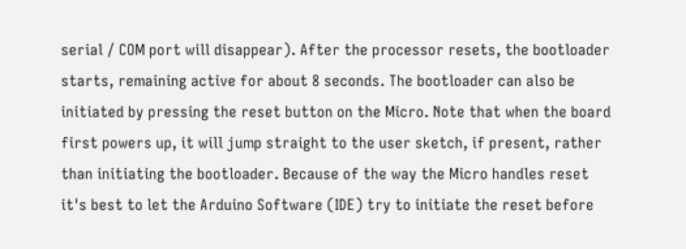serial / COM port will disappear). After the processor resets, the bootloader starts, remaining active for about 8 seconds. The bootloader can also be initiated by pressing the reset button on the Micro. Note that when the board first powers up, it will jump straight to the user sketch, if present, rather than initiating the bootloader. Because of the way the Micro handles reset it's best to let the Arduino Software (IDE) try to initiate the reset before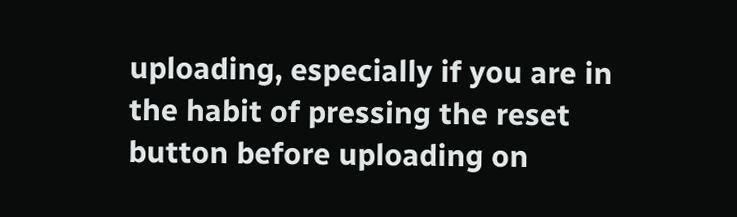uploading, especially if you are in the habit of pressing the reset button before uploading on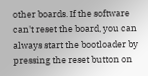other boards. If the software can't reset the board, you can always start the bootloader by pressing the reset button on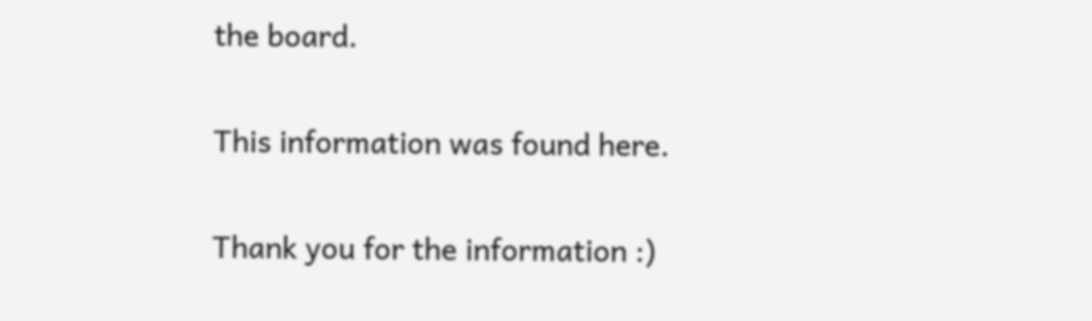the board.

This information was found here.

Thank you for the information :)